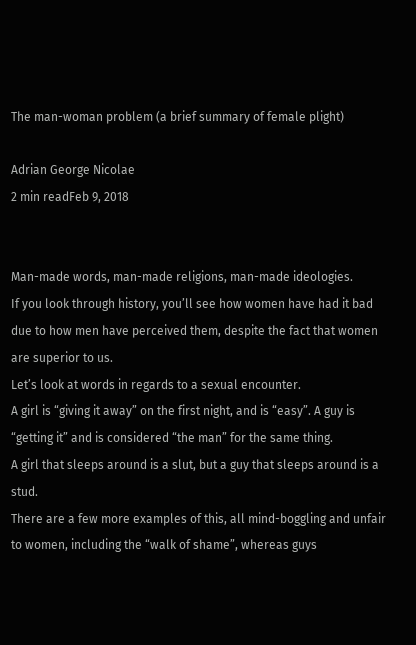The man-woman problem (a brief summary of female plight)

Adrian George Nicolae
2 min readFeb 9, 2018


Man-made words, man-made religions, man-made ideologies.
If you look through history, you’ll see how women have had it bad due to how men have perceived them, despite the fact that women are superior to us.
Let’s look at words in regards to a sexual encounter.
A girl is “giving it away” on the first night, and is “easy”. A guy is “getting it” and is considered “the man” for the same thing.
A girl that sleeps around is a slut, but a guy that sleeps around is a stud.
There are a few more examples of this, all mind-boggling and unfair to women, including the “walk of shame”, whereas guys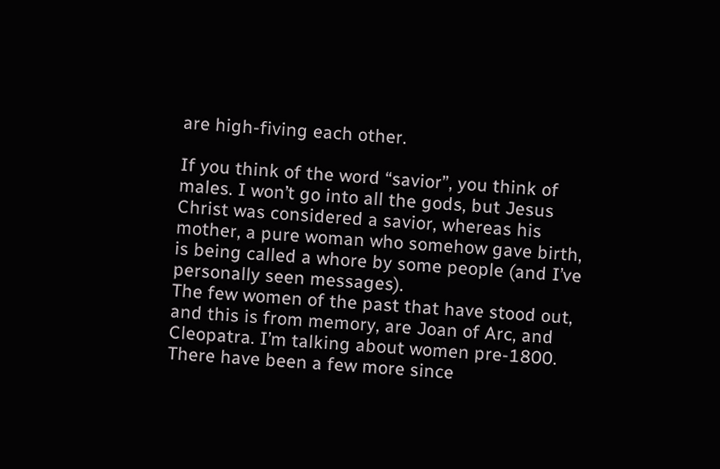are high-fiving each other.

If you think of the word “savior”, you think of males. I won’t go into all the gods, but Jesus Christ was considered a savior, whereas his mother, a pure woman who somehow gave birth, is being called a whore by some people (and I’ve personally seen messages).
The few women of the past that have stood out, and this is from memory, are Joan of Arc, and Cleopatra. I’m talking about women pre-1800. There have been a few more since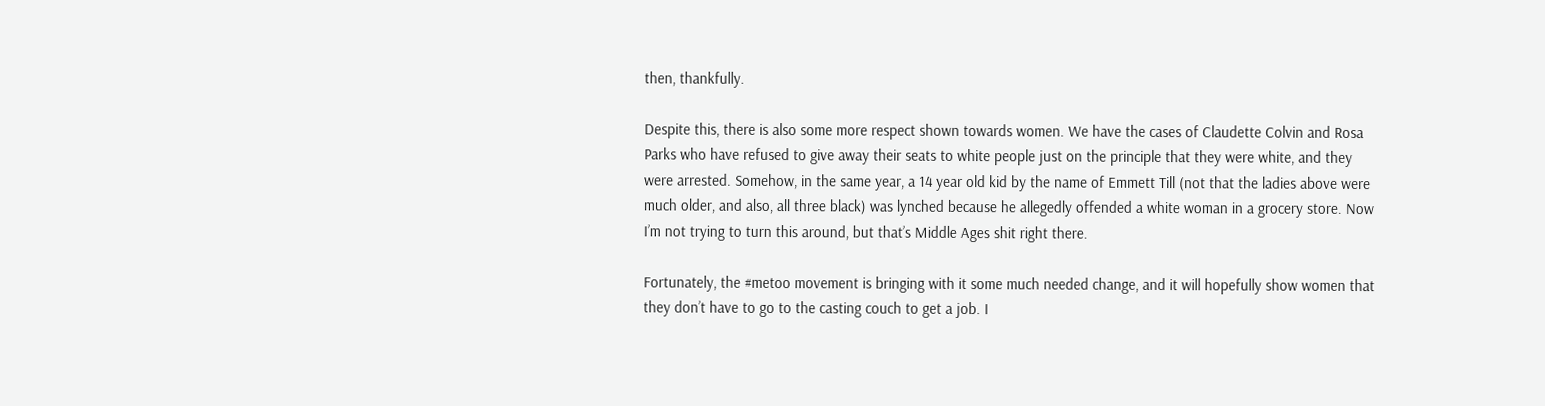then, thankfully.

Despite this, there is also some more respect shown towards women. We have the cases of Claudette Colvin and Rosa Parks who have refused to give away their seats to white people just on the principle that they were white, and they were arrested. Somehow, in the same year, a 14 year old kid by the name of Emmett Till (not that the ladies above were much older, and also, all three black) was lynched because he allegedly offended a white woman in a grocery store. Now I’m not trying to turn this around, but that’s Middle Ages shit right there.

Fortunately, the #metoo movement is bringing with it some much needed change, and it will hopefully show women that they don’t have to go to the casting couch to get a job. I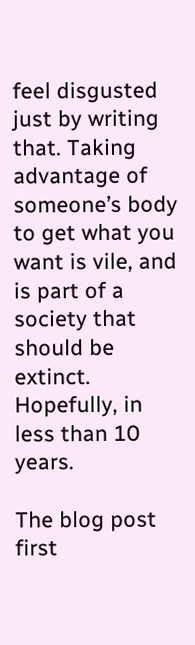feel disgusted just by writing that. Taking advantage of someone’s body to get what you want is vile, and is part of a society that should be extinct. Hopefully, in less than 10 years.

The blog post first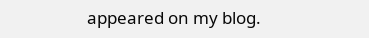appeared on my blog.